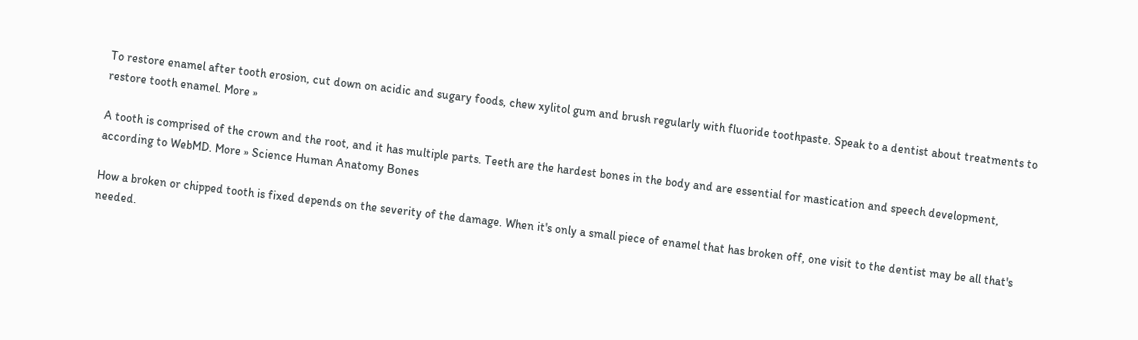To restore enamel after tooth erosion, cut down on acidic and sugary foods, chew xylitol gum and brush regularly with fluoride toothpaste. Speak to a dentist about treatments to restore tooth enamel. More »

A tooth is comprised of the crown and the root, and it has multiple parts. Teeth are the hardest bones in the body and are essential for mastication and speech development, according to WebMD. More » Science Human Anatomy Bones

How a broken or chipped tooth is fixed depends on the severity of the damage. When it's only a small piece of enamel that has broken off, one visit to the dentist may be all that's needed.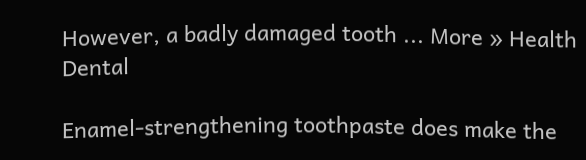However, a badly damaged tooth ... More » Health Dental

Enamel-strengthening toothpaste does make the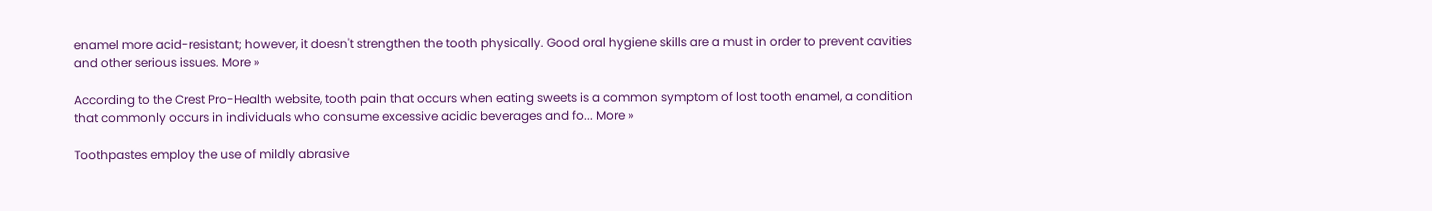enamel more acid-resistant; however, it doesn't strengthen the tooth physically. Good oral hygiene skills are a must in order to prevent cavities and other serious issues. More »

According to the Crest Pro-Health website, tooth pain that occurs when eating sweets is a common symptom of lost tooth enamel, a condition that commonly occurs in individuals who consume excessive acidic beverages and fo... More »

Toothpastes employ the use of mildly abrasive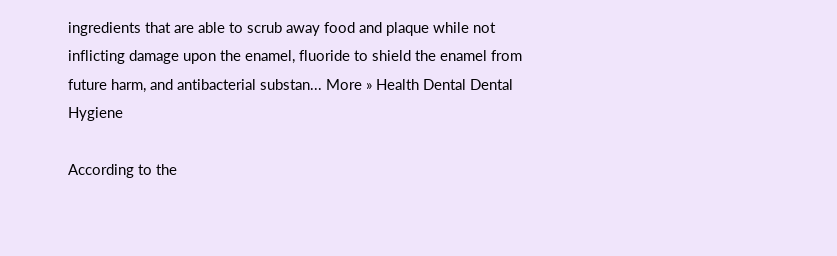ingredients that are able to scrub away food and plaque while not inflicting damage upon the enamel, fluoride to shield the enamel from future harm, and antibacterial substan... More » Health Dental Dental Hygiene

According to the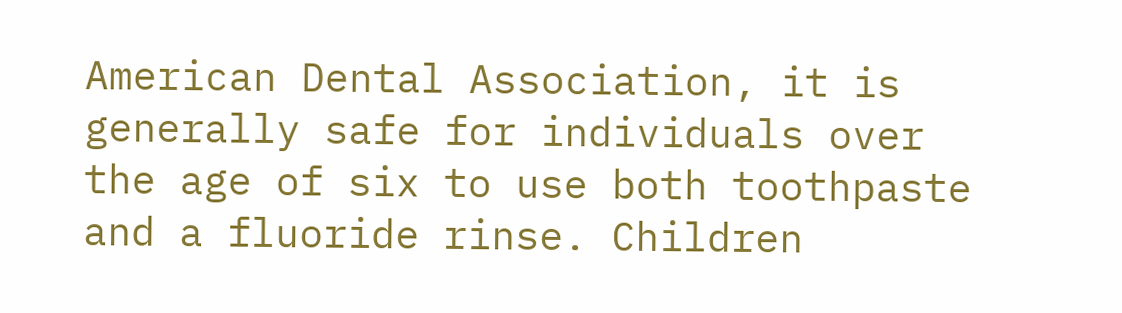American Dental Association, it is generally safe for individuals over the age of six to use both toothpaste and a fluoride rinse. Children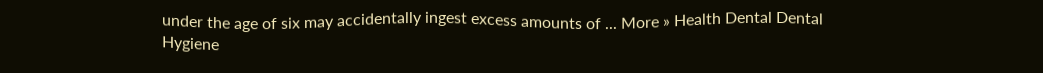under the age of six may accidentally ingest excess amounts of ... More » Health Dental Dental Hygiene